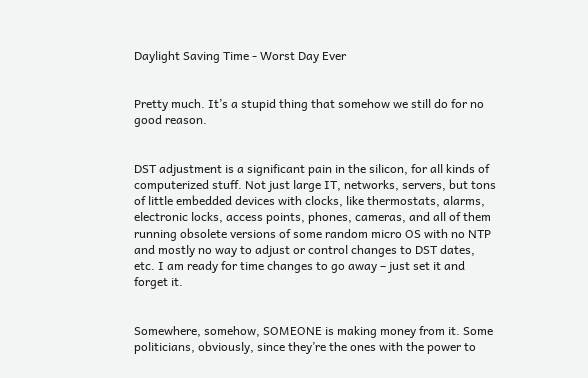Daylight Saving Time - Worst Day Ever


Pretty much. It’s a stupid thing that somehow we still do for no good reason.


DST adjustment is a significant pain in the silicon, for all kinds of computerized stuff. Not just large IT, networks, servers, but tons of little embedded devices with clocks, like thermostats, alarms, electronic locks, access points, phones, cameras, and all of them running obsolete versions of some random micro OS with no NTP and mostly no way to adjust or control changes to DST dates, etc. I am ready for time changes to go away – just set it and forget it.


Somewhere, somehow, SOMEONE is making money from it. Some politicians, obviously, since they’re the ones with the power to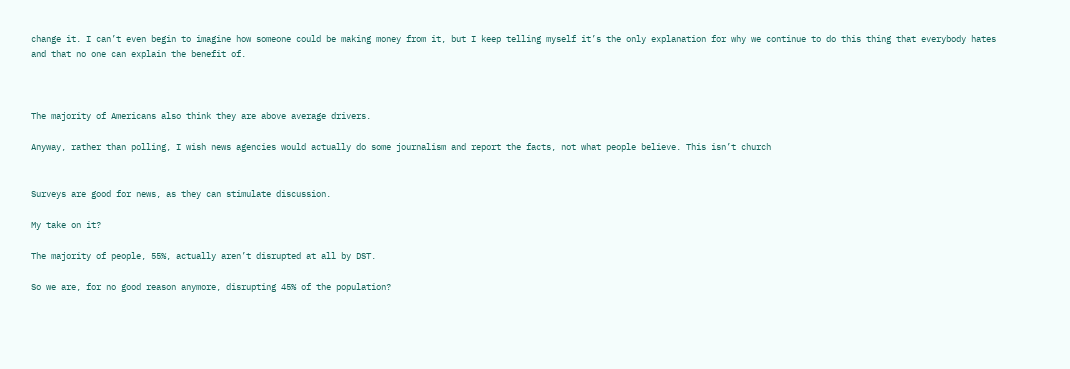change it. I can’t even begin to imagine how someone could be making money from it, but I keep telling myself it’s the only explanation for why we continue to do this thing that everybody hates and that no one can explain the benefit of.



The majority of Americans also think they are above average drivers.

Anyway, rather than polling, I wish news agencies would actually do some journalism and report the facts, not what people believe. This isn’t church


Surveys are good for news, as they can stimulate discussion.

My take on it?

The majority of people, 55%, actually aren’t disrupted at all by DST.

So we are, for no good reason anymore, disrupting 45% of the population?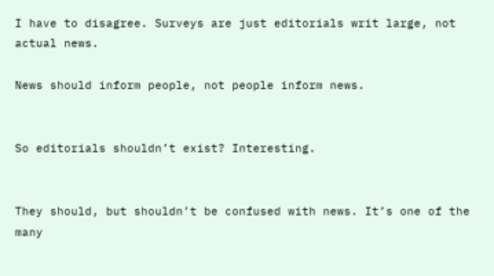I have to disagree. Surveys are just editorials writ large, not actual news.

News should inform people, not people inform news.


So editorials shouldn’t exist? Interesting.


They should, but shouldn’t be confused with news. It’s one of the many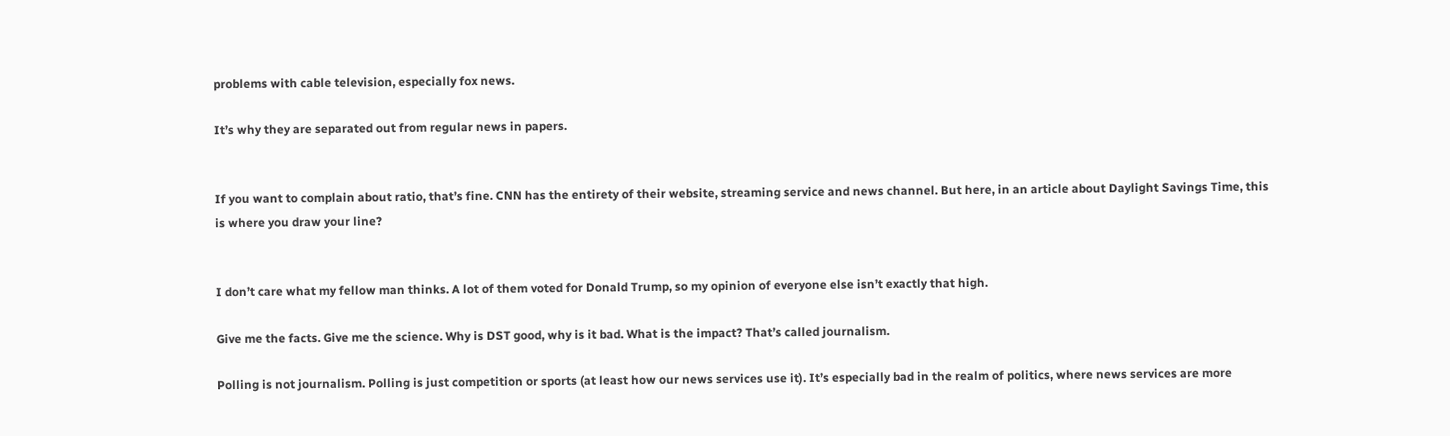problems with cable television, especially fox news.

It’s why they are separated out from regular news in papers.


If you want to complain about ratio, that’s fine. CNN has the entirety of their website, streaming service and news channel. But here, in an article about Daylight Savings Time, this is where you draw your line?


I don’t care what my fellow man thinks. A lot of them voted for Donald Trump, so my opinion of everyone else isn’t exactly that high.

Give me the facts. Give me the science. Why is DST good, why is it bad. What is the impact? That’s called journalism.

Polling is not journalism. Polling is just competition or sports (at least how our news services use it). It’s especially bad in the realm of politics, where news services are more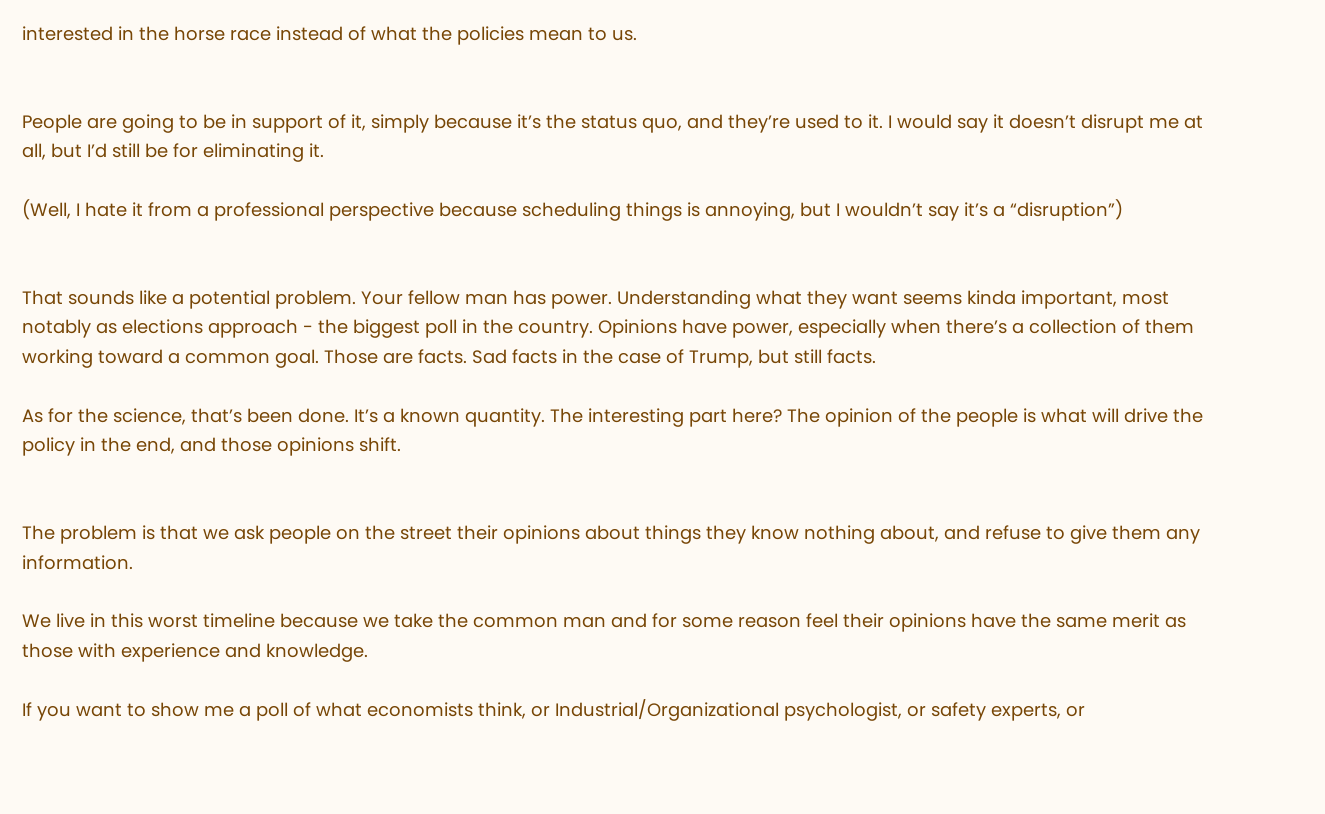interested in the horse race instead of what the policies mean to us.


People are going to be in support of it, simply because it’s the status quo, and they’re used to it. I would say it doesn’t disrupt me at all, but I’d still be for eliminating it.

(Well, I hate it from a professional perspective because scheduling things is annoying, but I wouldn’t say it’s a “disruption”)


That sounds like a potential problem. Your fellow man has power. Understanding what they want seems kinda important, most notably as elections approach - the biggest poll in the country. Opinions have power, especially when there’s a collection of them working toward a common goal. Those are facts. Sad facts in the case of Trump, but still facts.

As for the science, that’s been done. It’s a known quantity. The interesting part here? The opinion of the people is what will drive the policy in the end, and those opinions shift.


The problem is that we ask people on the street their opinions about things they know nothing about, and refuse to give them any information.

We live in this worst timeline because we take the common man and for some reason feel their opinions have the same merit as those with experience and knowledge.

If you want to show me a poll of what economists think, or Industrial/Organizational psychologist, or safety experts, or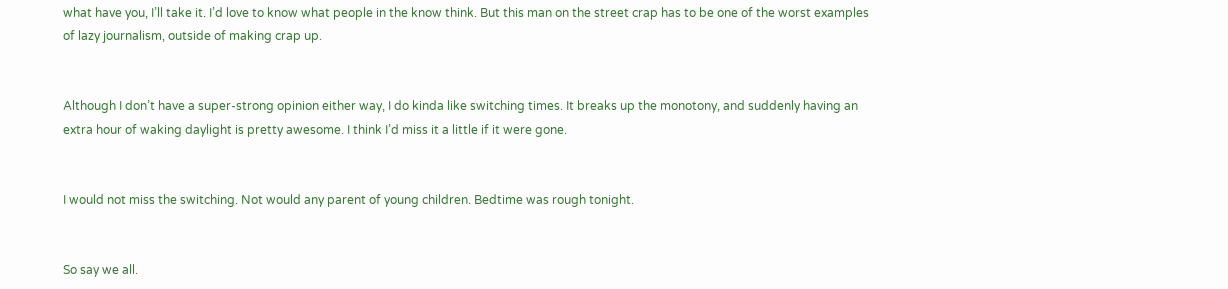what have you, I’ll take it. I’d love to know what people in the know think. But this man on the street crap has to be one of the worst examples of lazy journalism, outside of making crap up.


Although I don’t have a super-strong opinion either way, I do kinda like switching times. It breaks up the monotony, and suddenly having an extra hour of waking daylight is pretty awesome. I think I’d miss it a little if it were gone.


I would not miss the switching. Not would any parent of young children. Bedtime was rough tonight.


So say we all.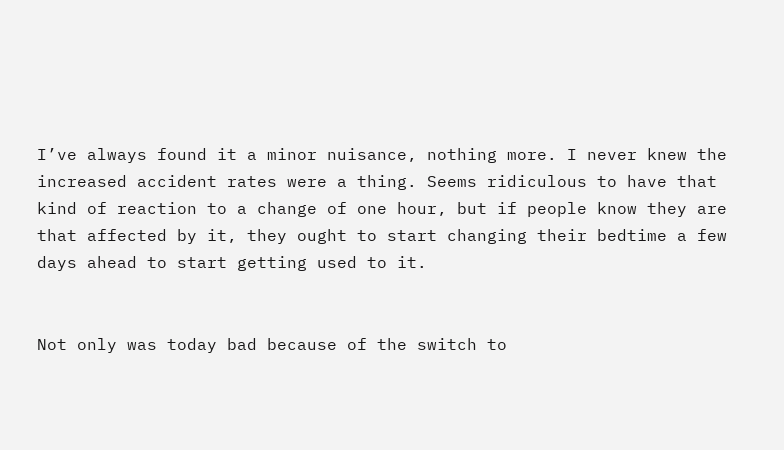I’ve always found it a minor nuisance, nothing more. I never knew the increased accident rates were a thing. Seems ridiculous to have that kind of reaction to a change of one hour, but if people know they are that affected by it, they ought to start changing their bedtime a few days ahead to start getting used to it.


Not only was today bad because of the switch to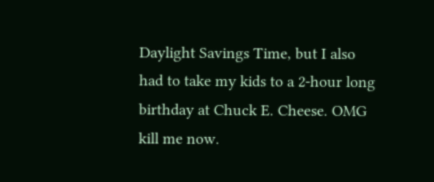Daylight Savings Time, but I also had to take my kids to a 2-hour long birthday at Chuck E. Cheese. OMG kill me now.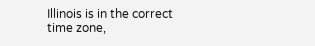Illinois is in the correct time zone,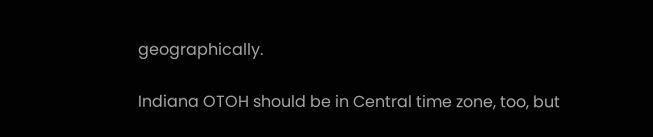geographically.

Indiana OTOH should be in Central time zone, too, but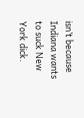isn’t because Indiana wants to suck New York dick.